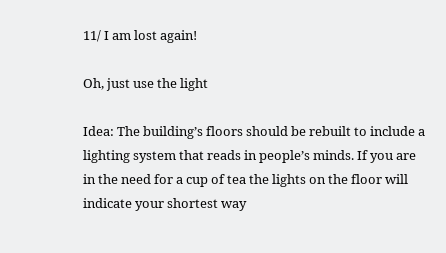11/ I am lost again!

Oh, just use the light

Idea: The building’s floors should be rebuilt to include a lighting system that reads in people’s minds. If you are in the need for a cup of tea the lights on the floor will indicate your shortest way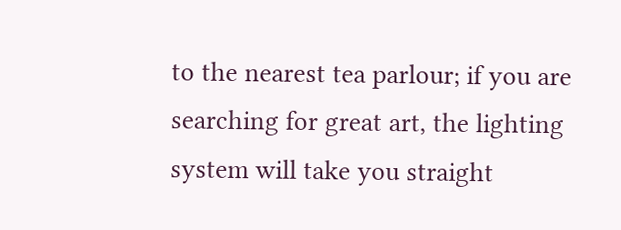to the nearest tea parlour; if you are searching for great art, the lighting system will take you straight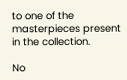to one of the masterpieces present in the collection.

No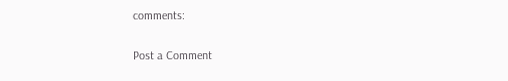comments:

Post a Comment